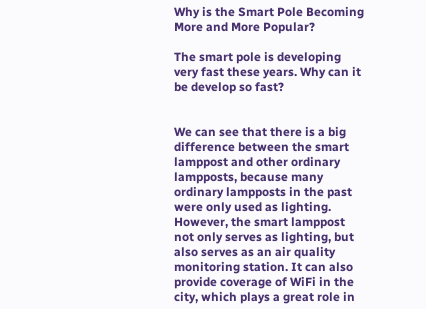Why is the Smart Pole Becoming More and More Popular?

The smart pole is developing very fast these years. Why can it be develop so fast?


We can see that there is a big difference between the smart lamppost and other ordinary lampposts, because many ordinary lampposts in the past were only used as lighting. However, the smart lamppost not only serves as lighting, but also serves as an air quality monitoring station. It can also provide coverage of WiFi in the city, which plays a great role in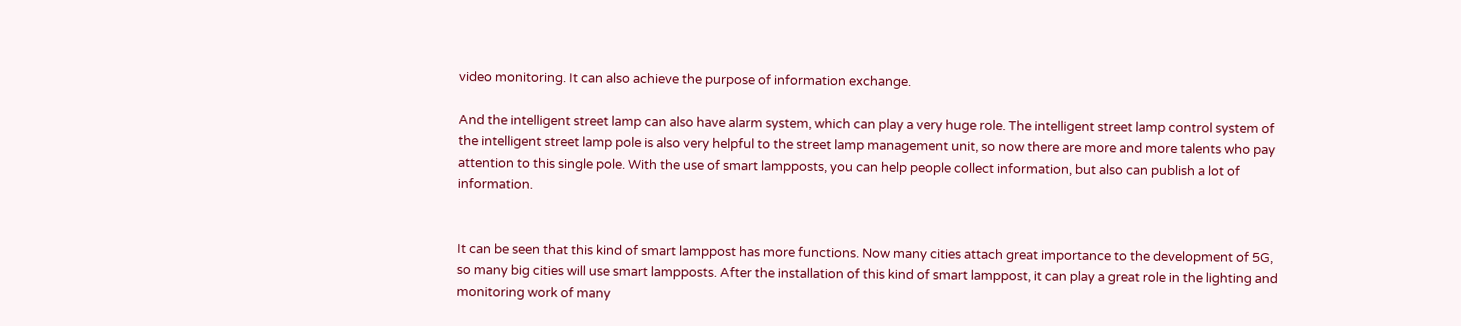video monitoring. It can also achieve the purpose of information exchange.

And the intelligent street lamp can also have alarm system, which can play a very huge role. The intelligent street lamp control system of the intelligent street lamp pole is also very helpful to the street lamp management unit, so now there are more and more talents who pay attention to this single pole. With the use of smart lampposts, you can help people collect information, but also can publish a lot of information.


It can be seen that this kind of smart lamppost has more functions. Now many cities attach great importance to the development of 5G, so many big cities will use smart lampposts. After the installation of this kind of smart lamppost, it can play a great role in the lighting and monitoring work of many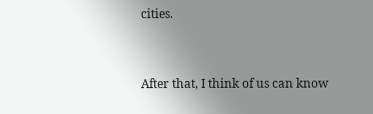cities.


After that, I think of us can know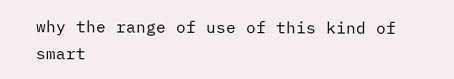why the range of use of this kind of smart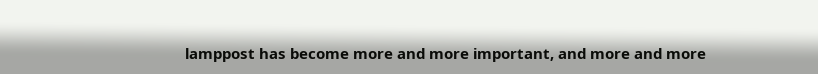lamppost has become more and more important, and more and more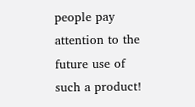people pay attention to the future use of such a product!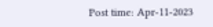Post time: Apr-11-2023